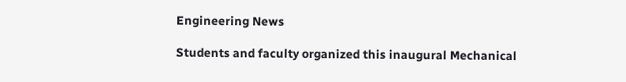Engineering News

Students and faculty organized this inaugural Mechanical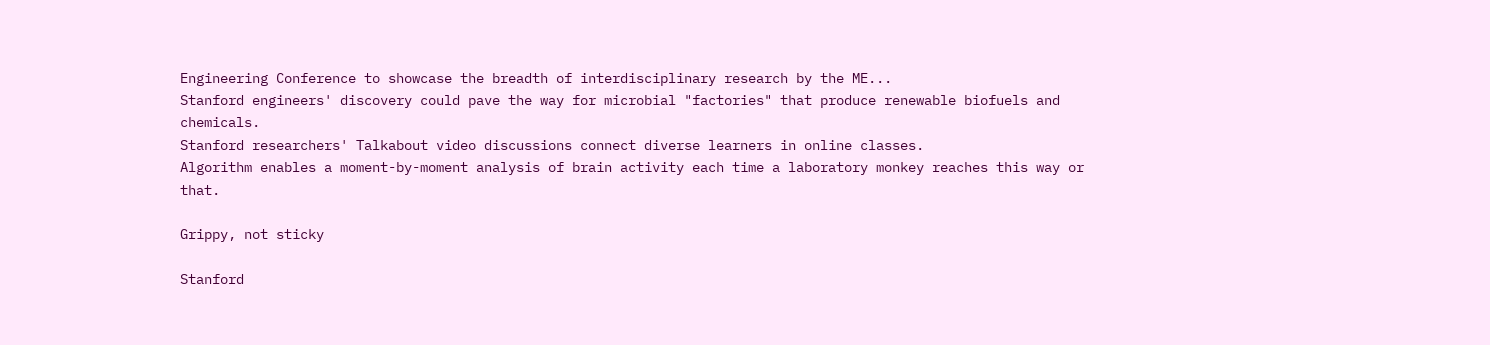Engineering Conference to showcase the breadth of interdisciplinary research by the ME...
Stanford engineers' discovery could pave the way for microbial "factories" that produce renewable biofuels and chemicals.
Stanford researchers' Talkabout video discussions connect diverse learners in online classes.
Algorithm enables a moment-by-moment analysis of brain activity each time a laboratory monkey reaches this way or that.

Grippy, not sticky

Stanford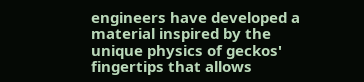engineers have developed a material inspired by the unique physics of geckos' fingertips that allows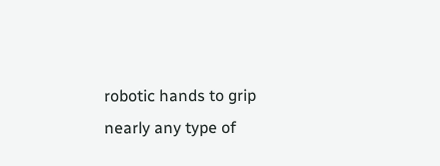robotic hands to grip nearly any type of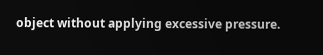object without applying excessive pressure.